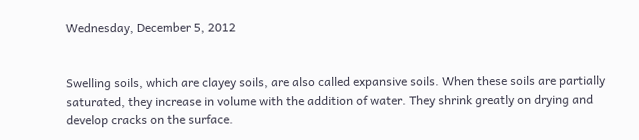Wednesday, December 5, 2012


Swelling soils, which are clayey soils, are also called expansive soils. When these soils are partially saturated, they increase in volume with the addition of water. They shrink greatly on drying and develop cracks on the surface.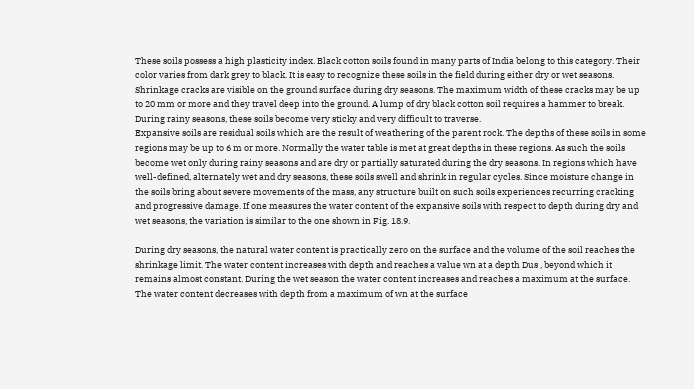These soils possess a high plasticity index. Black cotton soils found in many parts of India belong to this category. Their color varies from dark grey to black. It is easy to recognize these soils in the field during either dry or wet seasons. Shrinkage cracks are visible on the ground surface during dry seasons. The maximum width of these cracks may be up to 20 mm or more and they travel deep into the ground. A lump of dry black cotton soil requires a hammer to break. During rainy seasons, these soils become very sticky and very difficult to traverse.
Expansive soils are residual soils which are the result of weathering of the parent rock. The depths of these soils in some regions may be up to 6 m or more. Normally the water table is met at great depths in these regions. As such the soils become wet only during rainy seasons and are dry or partially saturated during the dry seasons. In regions which have well-defined, alternately wet and dry seasons, these soils swell and shrink in regular cycles. Since moisture change in the soils bring about severe movements of the mass, any structure built on such soils experiences recurring cracking and progressive damage. If one measures the water content of the expansive soils with respect to depth during dry and wet seasons, the variation is similar to the one shown in Fig. 18.9.

During dry seasons, the natural water content is practically zero on the surface and the volume of the soil reaches the shrinkage limit. The water content increases with depth and reaches a value wn at a depth Dus , beyond which it remains almost constant. During the wet season the water content increases and reaches a maximum at the surface. The water content decreases with depth from a maximum of wn at the surface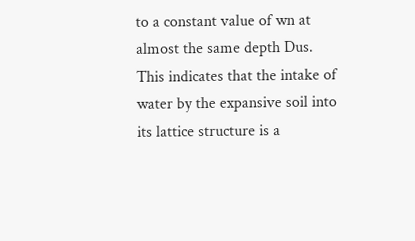to a constant value of wn at almost the same depth Dus. This indicates that the intake of water by the expansive soil into its lattice structure is a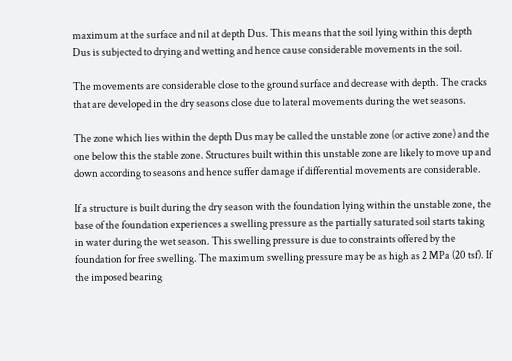maximum at the surface and nil at depth Dus. This means that the soil lying within this depth Dus is subjected to drying and wetting and hence cause considerable movements in the soil.

The movements are considerable close to the ground surface and decrease with depth. The cracks that are developed in the dry seasons close due to lateral movements during the wet seasons.

The zone which lies within the depth Dus may be called the unstable zone (or active zone) and the one below this the stable zone. Structures built within this unstable zone are likely to move up and down according to seasons and hence suffer damage if differential movements are considerable.

If a structure is built during the dry season with the foundation lying within the unstable zone, the base of the foundation experiences a swelling pressure as the partially saturated soil starts taking in water during the wet season. This swelling pressure is due to constraints offered by the foundation for free swelling. The maximum swelling pressure may be as high as 2 MPa (20 tsf). If the imposed bearing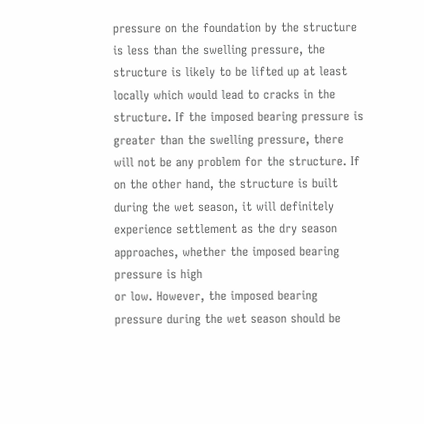pressure on the foundation by the structure is less than the swelling pressure, the structure is likely to be lifted up at least locally which would lead to cracks in the structure. If the imposed bearing pressure is greater than the swelling pressure, there will not be any problem for the structure. If on the other hand, the structure is built during the wet season, it will definitely experience settlement as the dry season approaches, whether the imposed bearing pressure is high
or low. However, the imposed bearing pressure during the wet season should be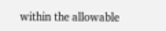within the allowable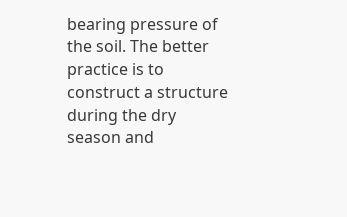bearing pressure of the soil. The better practice is to construct a structure during the dry
season and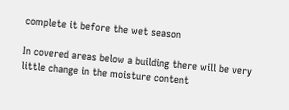complete it before the wet season

In covered areas below a building there will be very little change in the moisture content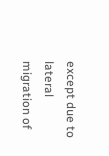except due to lateral migration of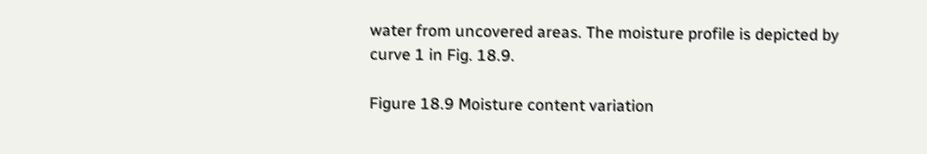water from uncovered areas. The moisture profile is depicted by curve 1 in Fig. 18.9.

Figure 18.9 Moisture content variation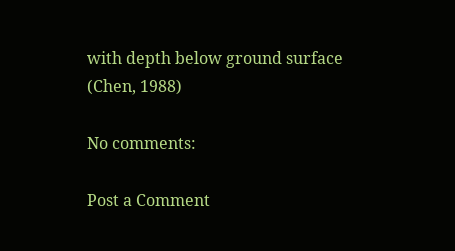with depth below ground surface
(Chen, 1988)

No comments:

Post a Comment